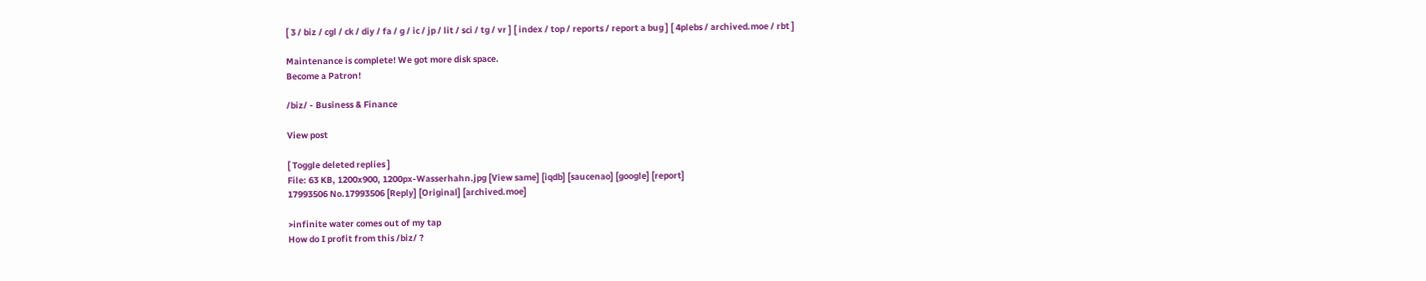[ 3 / biz / cgl / ck / diy / fa / g / ic / jp / lit / sci / tg / vr ] [ index / top / reports / report a bug ] [ 4plebs / archived.moe / rbt ]

Maintenance is complete! We got more disk space.
Become a Patron!

/biz/ - Business & Finance

View post

[ Toggle deleted replies ]
File: 63 KB, 1200x900, 1200px-Wasserhahn.jpg [View same] [iqdb] [saucenao] [google] [report]
17993506 No.17993506 [Reply] [Original] [archived.moe]

>infinite water comes out of my tap
How do I profit from this /biz/ ?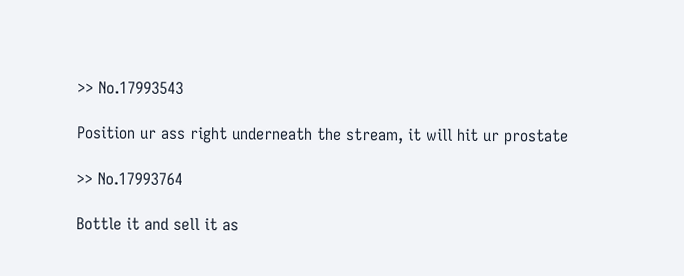>> No.17993543

Position ur ass right underneath the stream, it will hit ur prostate

>> No.17993764

Bottle it and sell it as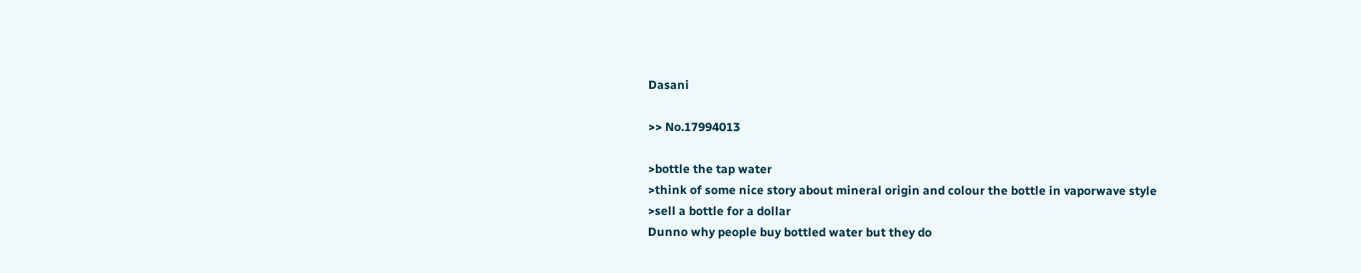Dasani

>> No.17994013

>bottle the tap water
>think of some nice story about mineral origin and colour the bottle in vaporwave style
>sell a bottle for a dollar
Dunno why people buy bottled water but they do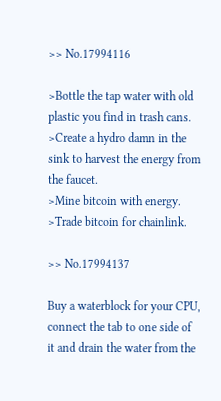>> No.17994116

>Bottle the tap water with old plastic you find in trash cans.
>Create a hydro damn in the sink to harvest the energy from the faucet.
>Mine bitcoin with energy.
>Trade bitcoin for chainlink.

>> No.17994137

Buy a waterblock for your CPU, connect the tab to one side of it and drain the water from the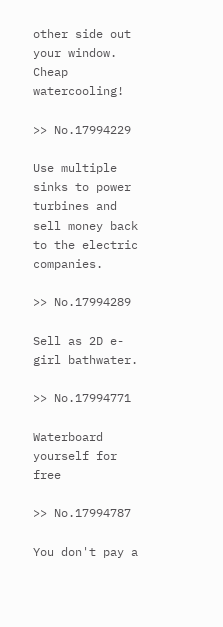other side out your window. Cheap watercooling!

>> No.17994229

Use multiple sinks to power turbines and sell money back to the electric companies.

>> No.17994289

Sell as 2D e-girl bathwater.

>> No.17994771

Waterboard yourself for free

>> No.17994787

You don't pay a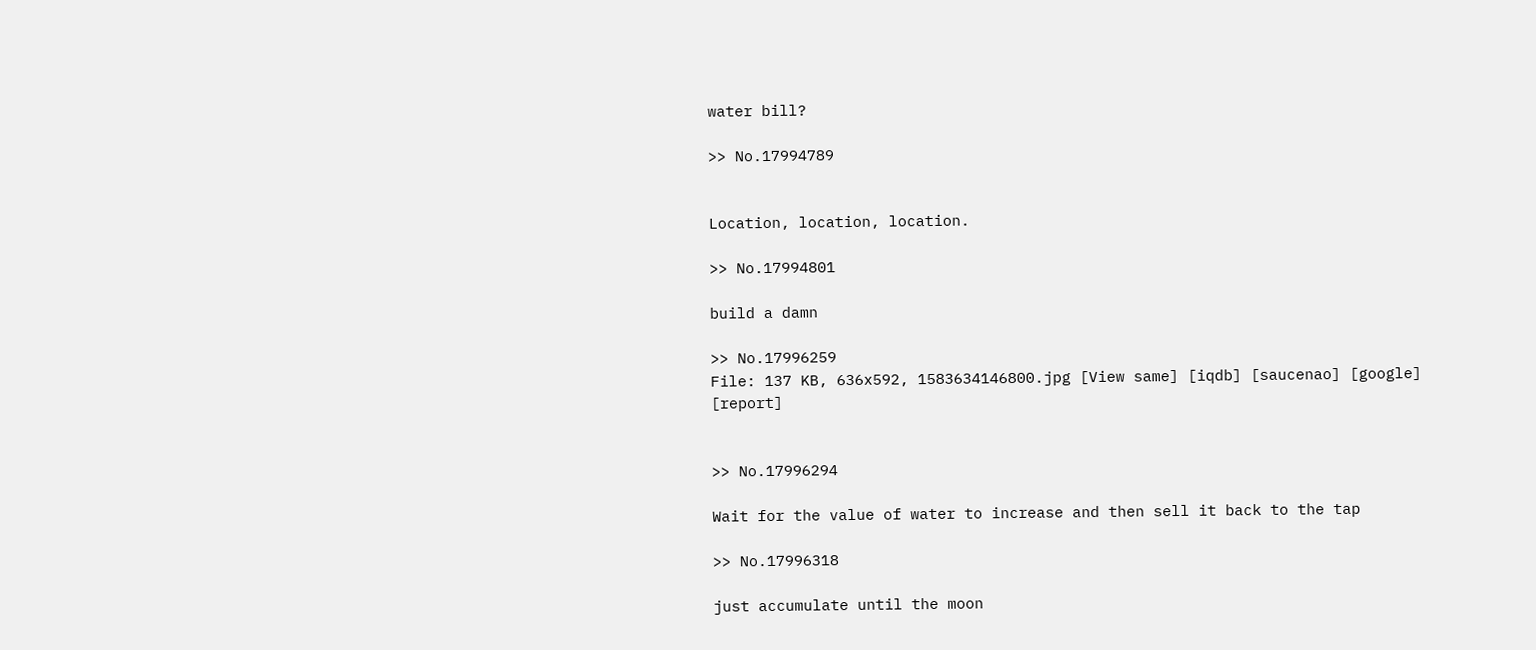water bill?

>> No.17994789


Location, location, location.

>> No.17994801

build a damn

>> No.17996259
File: 137 KB, 636x592, 1583634146800.jpg [View same] [iqdb] [saucenao] [google] [report]


>> No.17996294

Wait for the value of water to increase and then sell it back to the tap

>> No.17996318

just accumulate until the moon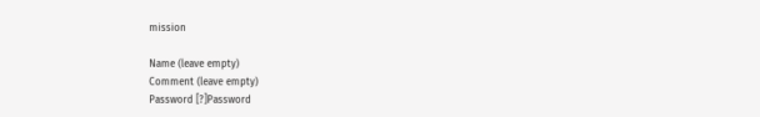mission

Name (leave empty)
Comment (leave empty)
Password [?]Password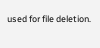used for file deletion.